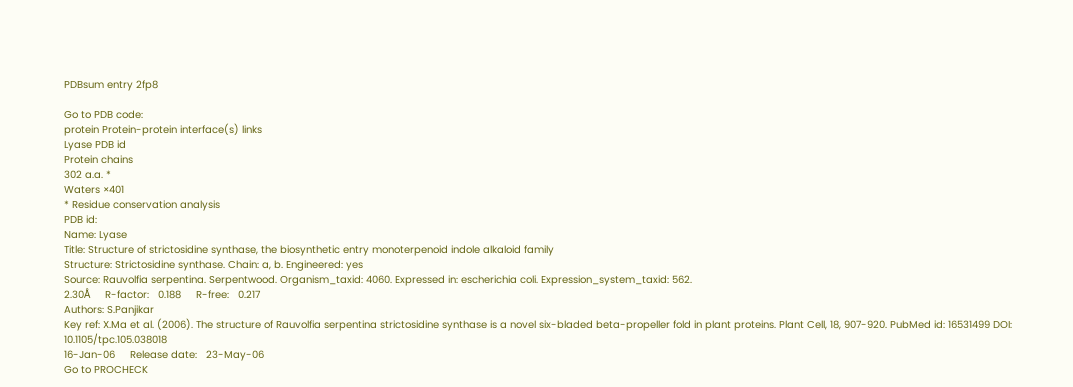PDBsum entry 2fp8

Go to PDB code:
protein Protein-protein interface(s) links
Lyase PDB id
Protein chains
302 a.a. *
Waters ×401
* Residue conservation analysis
PDB id:
Name: Lyase
Title: Structure of strictosidine synthase, the biosynthetic entry monoterpenoid indole alkaloid family
Structure: Strictosidine synthase. Chain: a, b. Engineered: yes
Source: Rauvolfia serpentina. Serpentwood. Organism_taxid: 4060. Expressed in: escherichia coli. Expression_system_taxid: 562.
2.30Å     R-factor:   0.188     R-free:   0.217
Authors: S.Panjikar
Key ref: X.Ma et al. (2006). The structure of Rauvolfia serpentina strictosidine synthase is a novel six-bladed beta-propeller fold in plant proteins. Plant Cell, 18, 907-920. PubMed id: 16531499 DOI: 10.1105/tpc.105.038018
16-Jan-06     Release date:   23-May-06
Go to PROCHECK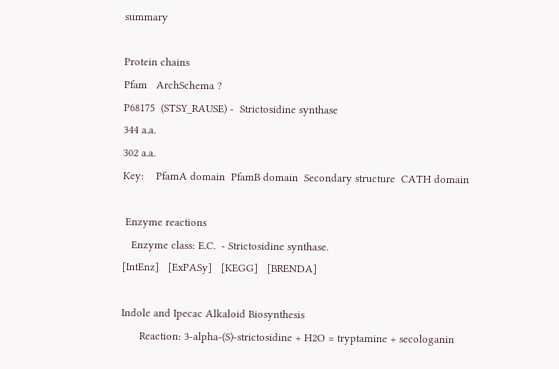summary

Protein chains
Pfam   ArchSchema ?
P68175  (STSY_RAUSE) -  Strictosidine synthase
344 a.a.
302 a.a.
Key:    PfamA domain  PfamB domain  Secondary structure  CATH domain

 Enzyme reactions
   Enzyme class: E.C.  - Strictosidine synthase.
[IntEnz]   [ExPASy]   [KEGG]   [BRENDA]

Indole and Ipecac Alkaloid Biosynthesis
      Reaction: 3-alpha-(S)-strictosidine + H2O = tryptamine + secologanin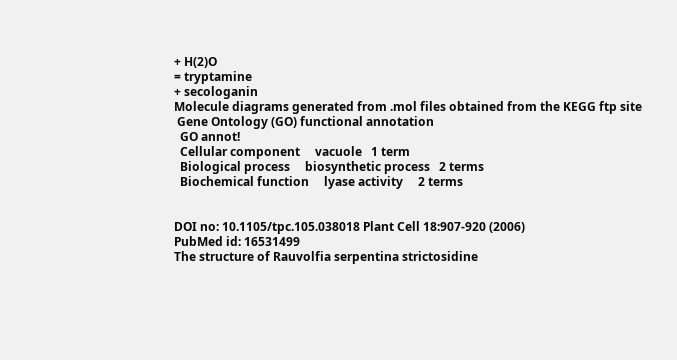+ H(2)O
= tryptamine
+ secologanin
Molecule diagrams generated from .mol files obtained from the KEGG ftp site
 Gene Ontology (GO) functional annotation
  GO annot!
  Cellular component     vacuole   1 term
  Biological process     biosynthetic process   2 terms
  Biochemical function     lyase activity     2 terms


DOI no: 10.1105/tpc.105.038018 Plant Cell 18:907-920 (2006)
PubMed id: 16531499
The structure of Rauvolfia serpentina strictosidine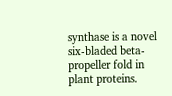synthase is a novel six-bladed beta-propeller fold in plant proteins.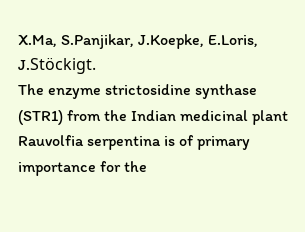X.Ma, S.Panjikar, J.Koepke, E.Loris, J.Stöckigt.
The enzyme strictosidine synthase (STR1) from the Indian medicinal plant Rauvolfia serpentina is of primary importance for the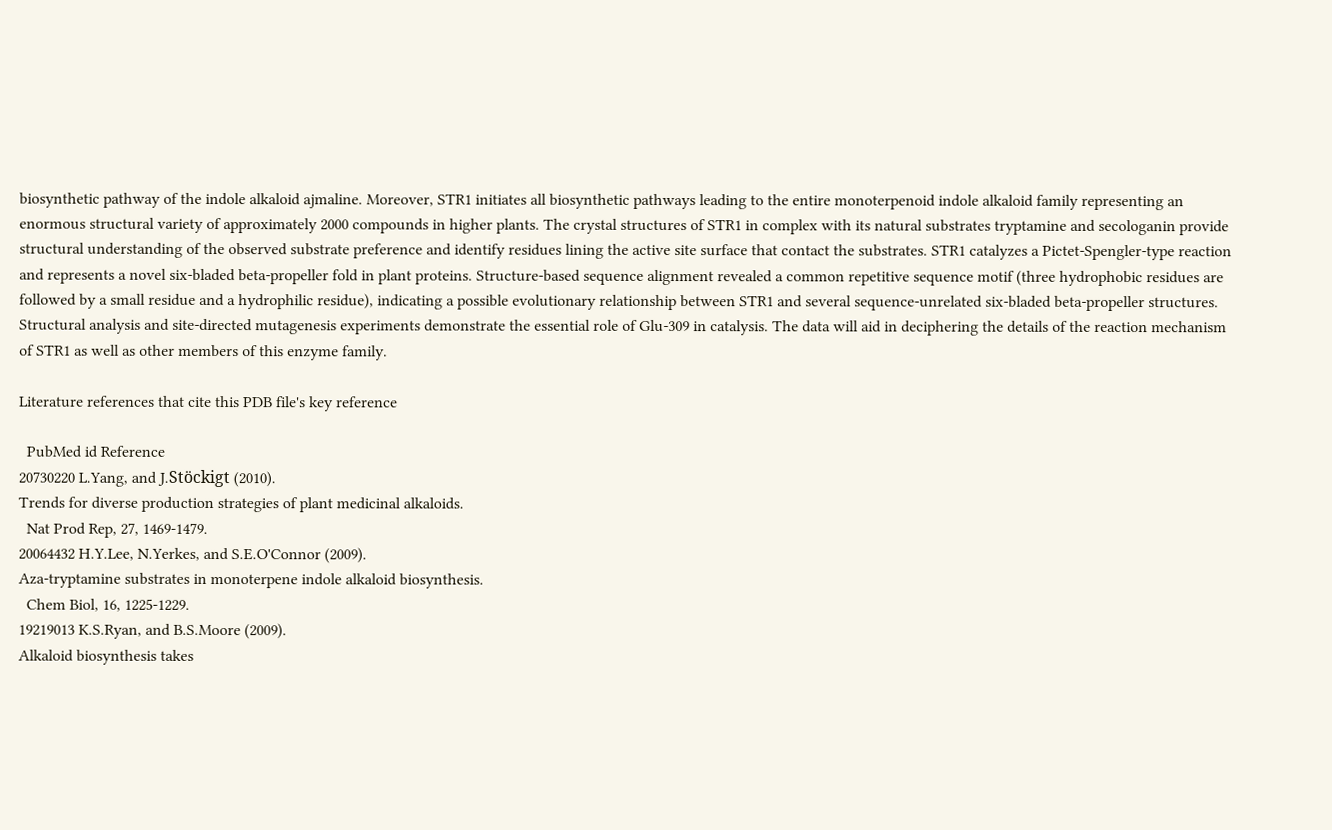biosynthetic pathway of the indole alkaloid ajmaline. Moreover, STR1 initiates all biosynthetic pathways leading to the entire monoterpenoid indole alkaloid family representing an enormous structural variety of approximately 2000 compounds in higher plants. The crystal structures of STR1 in complex with its natural substrates tryptamine and secologanin provide structural understanding of the observed substrate preference and identify residues lining the active site surface that contact the substrates. STR1 catalyzes a Pictet-Spengler-type reaction and represents a novel six-bladed beta-propeller fold in plant proteins. Structure-based sequence alignment revealed a common repetitive sequence motif (three hydrophobic residues are followed by a small residue and a hydrophilic residue), indicating a possible evolutionary relationship between STR1 and several sequence-unrelated six-bladed beta-propeller structures. Structural analysis and site-directed mutagenesis experiments demonstrate the essential role of Glu-309 in catalysis. The data will aid in deciphering the details of the reaction mechanism of STR1 as well as other members of this enzyme family.

Literature references that cite this PDB file's key reference

  PubMed id Reference
20730220 L.Yang, and J.Stöckigt (2010).
Trends for diverse production strategies of plant medicinal alkaloids.
  Nat Prod Rep, 27, 1469-1479.
20064432 H.Y.Lee, N.Yerkes, and S.E.O'Connor (2009).
Aza-tryptamine substrates in monoterpene indole alkaloid biosynthesis.
  Chem Biol, 16, 1225-1229.
19219013 K.S.Ryan, and B.S.Moore (2009).
Alkaloid biosynthesis takes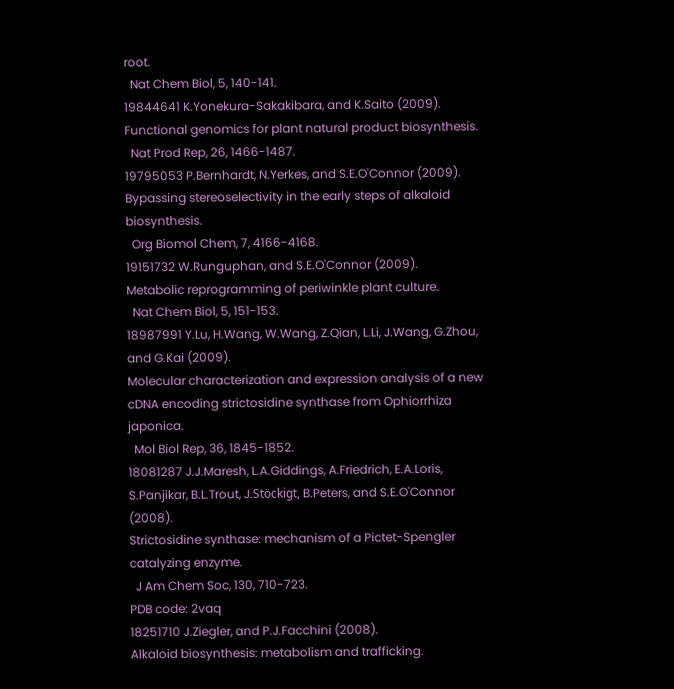root.
  Nat Chem Biol, 5, 140-141.
19844641 K.Yonekura-Sakakibara, and K.Saito (2009).
Functional genomics for plant natural product biosynthesis.
  Nat Prod Rep, 26, 1466-1487.
19795053 P.Bernhardt, N.Yerkes, and S.E.O'Connor (2009).
Bypassing stereoselectivity in the early steps of alkaloid biosynthesis.
  Org Biomol Chem, 7, 4166-4168.
19151732 W.Runguphan, and S.E.O'Connor (2009).
Metabolic reprogramming of periwinkle plant culture.
  Nat Chem Biol, 5, 151-153.
18987991 Y.Lu, H.Wang, W.Wang, Z.Qian, L.Li, J.Wang, G.Zhou, and G.Kai (2009).
Molecular characterization and expression analysis of a new cDNA encoding strictosidine synthase from Ophiorrhiza japonica.
  Mol Biol Rep, 36, 1845-1852.
18081287 J.J.Maresh, L.A.Giddings, A.Friedrich, E.A.Loris, S.Panjikar, B.L.Trout, J.Stöckigt, B.Peters, and S.E.O'Connor (2008).
Strictosidine synthase: mechanism of a Pictet-Spengler catalyzing enzyme.
  J Am Chem Soc, 130, 710-723.
PDB code: 2vaq
18251710 J.Ziegler, and P.J.Facchini (2008).
Alkaloid biosynthesis: metabolism and trafficking.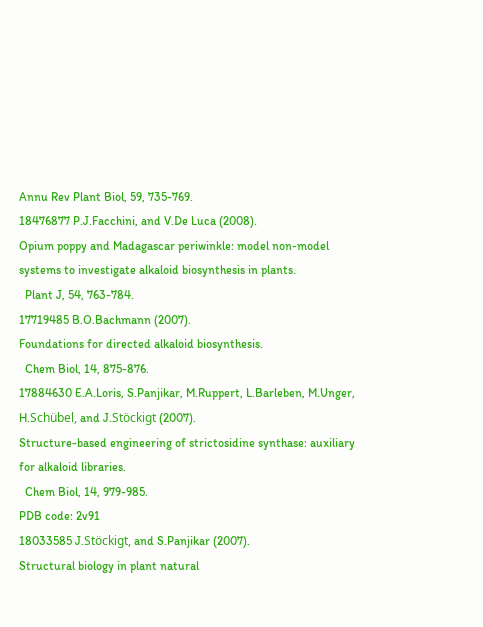Annu Rev Plant Biol, 59, 735-769.
18476877 P.J.Facchini, and V.De Luca (2008).
Opium poppy and Madagascar periwinkle: model non-model systems to investigate alkaloid biosynthesis in plants.
  Plant J, 54, 763-784.
17719485 B.O.Bachmann (2007).
Foundations for directed alkaloid biosynthesis.
  Chem Biol, 14, 875-876.
17884630 E.A.Loris, S.Panjikar, M.Ruppert, L.Barleben, M.Unger, H.Schübel, and J.Stöckigt (2007).
Structure-based engineering of strictosidine synthase: auxiliary for alkaloid libraries.
  Chem Biol, 14, 979-985.
PDB code: 2v91
18033585 J.Stöckigt, and S.Panjikar (2007).
Structural biology in plant natural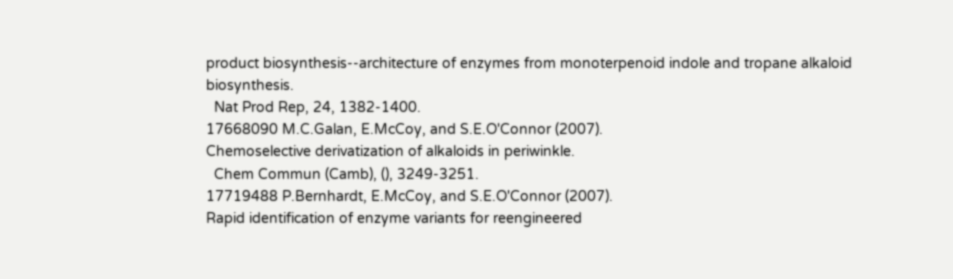product biosynthesis--architecture of enzymes from monoterpenoid indole and tropane alkaloid biosynthesis.
  Nat Prod Rep, 24, 1382-1400.
17668090 M.C.Galan, E.McCoy, and S.E.O'Connor (2007).
Chemoselective derivatization of alkaloids in periwinkle.
  Chem Commun (Camb), (), 3249-3251.
17719488 P.Bernhardt, E.McCoy, and S.E.O'Connor (2007).
Rapid identification of enzyme variants for reengineered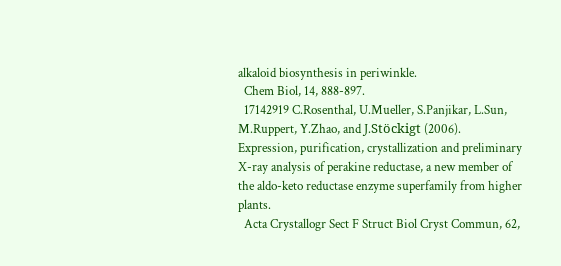alkaloid biosynthesis in periwinkle.
  Chem Biol, 14, 888-897.
  17142919 C.Rosenthal, U.Mueller, S.Panjikar, L.Sun, M.Ruppert, Y.Zhao, and J.Stöckigt (2006).
Expression, purification, crystallization and preliminary X-ray analysis of perakine reductase, a new member of the aldo-keto reductase enzyme superfamily from higher plants.
  Acta Crystallogr Sect F Struct Biol Cryst Commun, 62,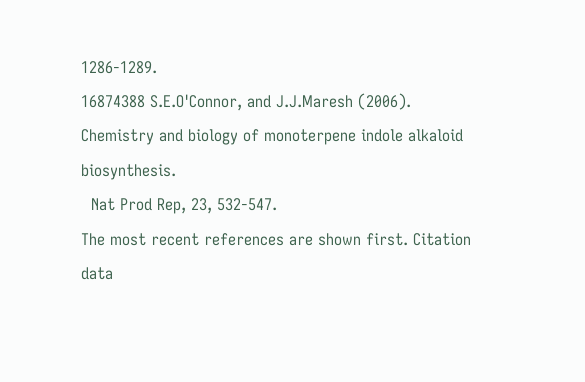1286-1289.
16874388 S.E.O'Connor, and J.J.Maresh (2006).
Chemistry and biology of monoterpene indole alkaloid biosynthesis.
  Nat Prod Rep, 23, 532-547.
The most recent references are shown first. Citation data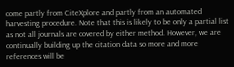come partly from CiteXplore and partly from an automated harvesting procedure. Note that this is likely to be only a partial list as not all journals are covered by either method. However, we are continually building up the citation data so more and more references will be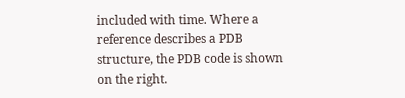included with time. Where a reference describes a PDB structure, the PDB code is shown on the right.